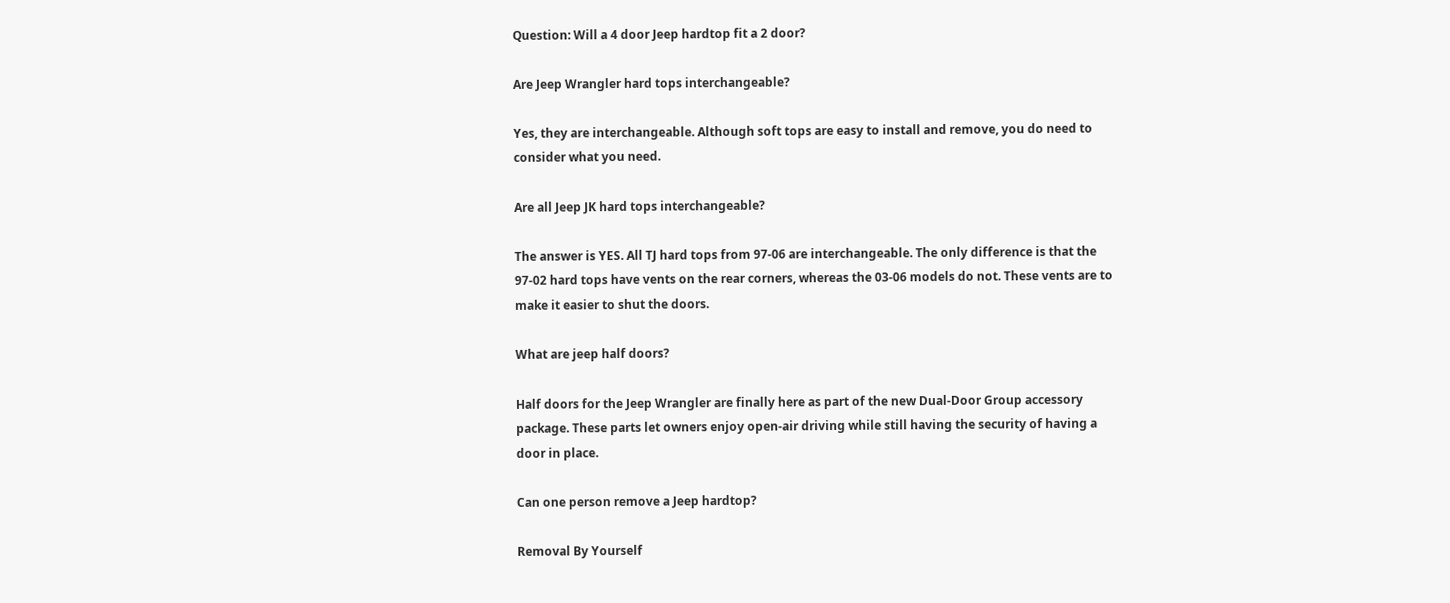Question: Will a 4 door Jeep hardtop fit a 2 door?

Are Jeep Wrangler hard tops interchangeable?

Yes, they are interchangeable. Although soft tops are easy to install and remove, you do need to consider what you need.

Are all Jeep JK hard tops interchangeable?

The answer is YES. All TJ hard tops from 97-06 are interchangeable. The only difference is that the 97-02 hard tops have vents on the rear corners, whereas the 03-06 models do not. These vents are to make it easier to shut the doors.

What are jeep half doors?

Half doors for the Jeep Wrangler are finally here as part of the new Dual-Door Group accessory package. These parts let owners enjoy open-air driving while still having the security of having a door in place.

Can one person remove a Jeep hardtop?

Removal By Yourself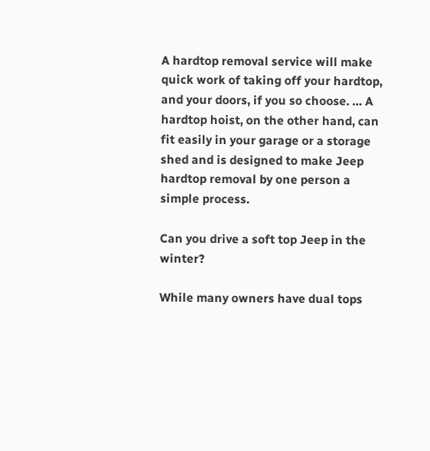A hardtop removal service will make quick work of taking off your hardtop, and your doors, if you so choose. … A hardtop hoist, on the other hand, can fit easily in your garage or a storage shed and is designed to make Jeep hardtop removal by one person a simple process.

Can you drive a soft top Jeep in the winter?

While many owners have dual tops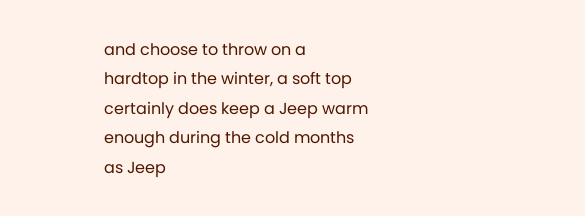and choose to throw on a hardtop in the winter, a soft top certainly does keep a Jeep warm enough during the cold months as Jeep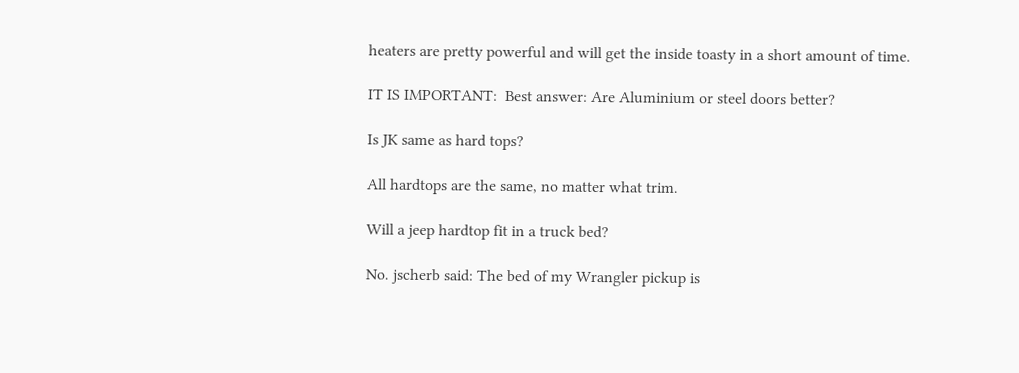heaters are pretty powerful and will get the inside toasty in a short amount of time.

IT IS IMPORTANT:  Best answer: Are Aluminium or steel doors better?

Is JK same as hard tops?

All hardtops are the same, no matter what trim.

Will a jeep hardtop fit in a truck bed?

No. jscherb said: The bed of my Wrangler pickup is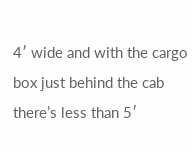4′ wide and with the cargo box just behind the cab there’s less than 5′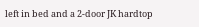left in bed and a 2-door JK hardtop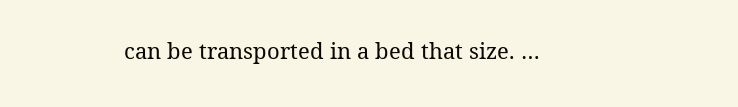can be transported in a bed that size. …